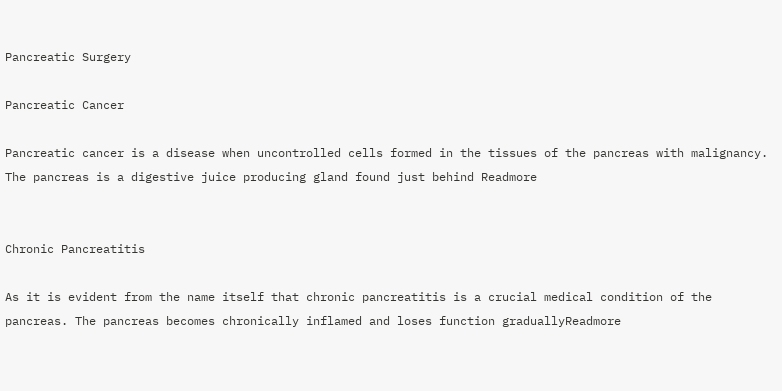Pancreatic Surgery

Pancreatic Cancer

Pancreatic cancer is a disease when uncontrolled cells formed in the tissues of the pancreas with malignancy. The pancreas is a digestive juice producing gland found just behind Readmore


Chronic Pancreatitis

As it is evident from the name itself that chronic pancreatitis is a crucial medical condition of the pancreas. The pancreas becomes chronically inflamed and loses function graduallyReadmore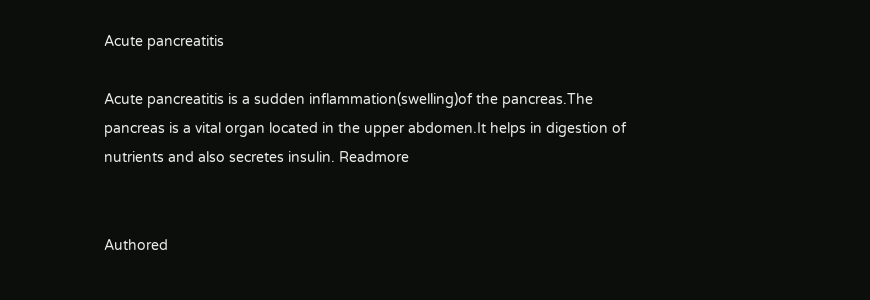Acute pancreatitis

Acute pancreatitis is a sudden inflammation(swelling)of the pancreas.The pancreas is a vital organ located in the upper abdomen.It helps in digestion of nutrients and also secretes insulin. Readmore


Authored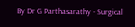By Dr G Parthasarathy - Surgical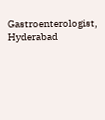Gastroenterologist, Hyderabad